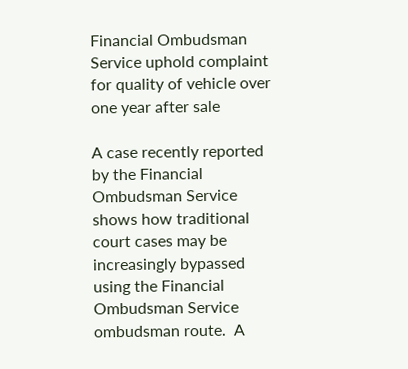Financial Ombudsman Service uphold complaint for quality of vehicle over one year after sale

A case recently reported by the Financial Ombudsman Service shows how traditional court cases may be increasingly bypassed using the Financial Ombudsman Service ombudsman route.  A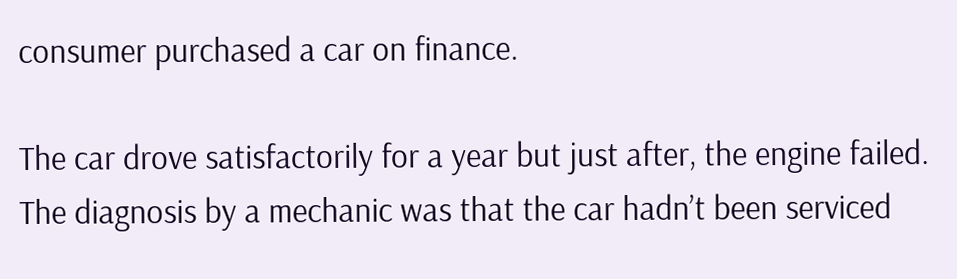consumer purchased a car on finance.

The car drove satisfactorily for a year but just after, the engine failed.  The diagnosis by a mechanic was that the car hadn’t been serviced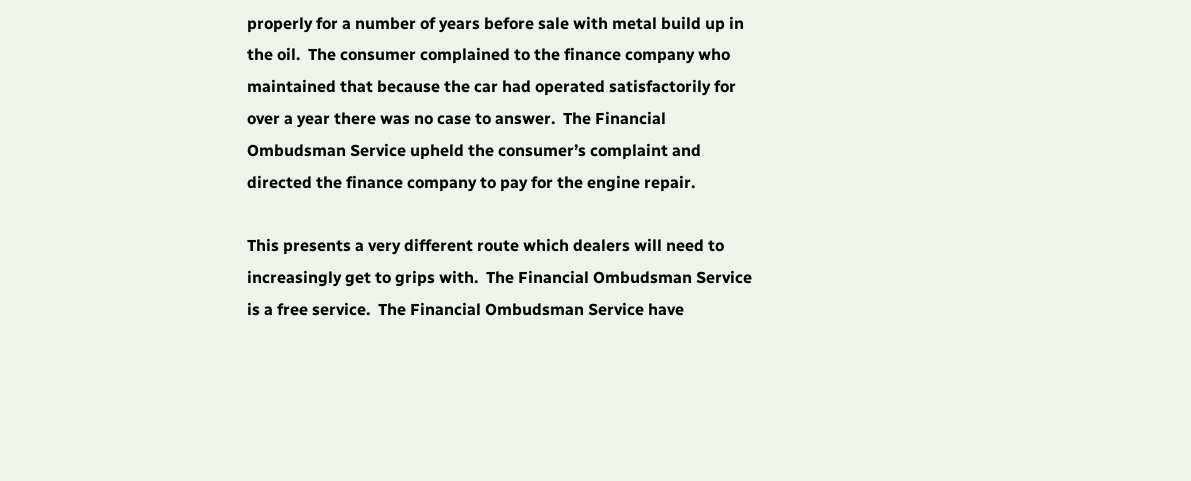properly for a number of years before sale with metal build up in the oil.  The consumer complained to the finance company who maintained that because the car had operated satisfactorily for over a year there was no case to answer.  The Financial Ombudsman Service upheld the consumer’s complaint and directed the finance company to pay for the engine repair.

This presents a very different route which dealers will need to increasingly get to grips with.  The Financial Ombudsman Service is a free service.  The Financial Ombudsman Service have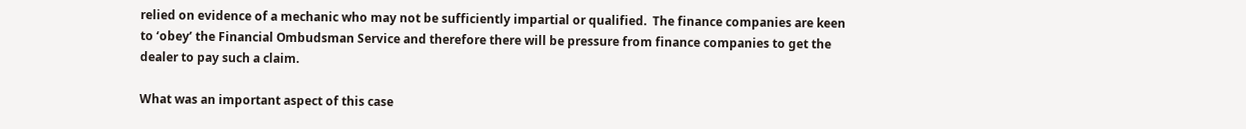relied on evidence of a mechanic who may not be sufficiently impartial or qualified.  The finance companies are keen to ‘obey’ the Financial Ombudsman Service and therefore there will be pressure from finance companies to get the dealer to pay such a claim.

What was an important aspect of this case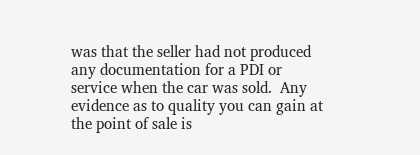was that the seller had not produced any documentation for a PDI or service when the car was sold.  Any evidence as to quality you can gain at the point of sale is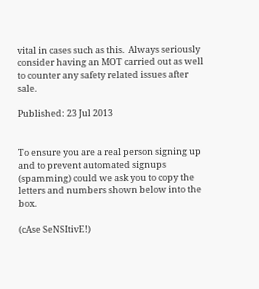vital in cases such as this.  Always seriously consider having an MOT carried out as well to counter any safety related issues after sale.

Published: 23 Jul 2013


To ensure you are a real person signing up and to prevent automated signups (spamming) could we ask you to copy the letters and numbers shown below into the box.

(cAse SeNSItivE!)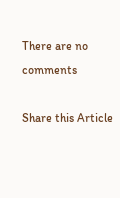There are no comments

Share this Article